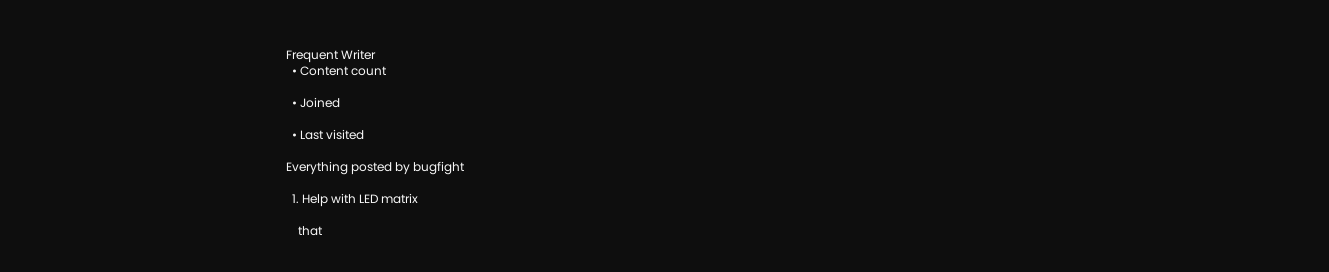Frequent Writer
  • Content count

  • Joined

  • Last visited

Everything posted by bugfight

  1. Help with LED matrix

    that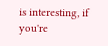is interesting, if you're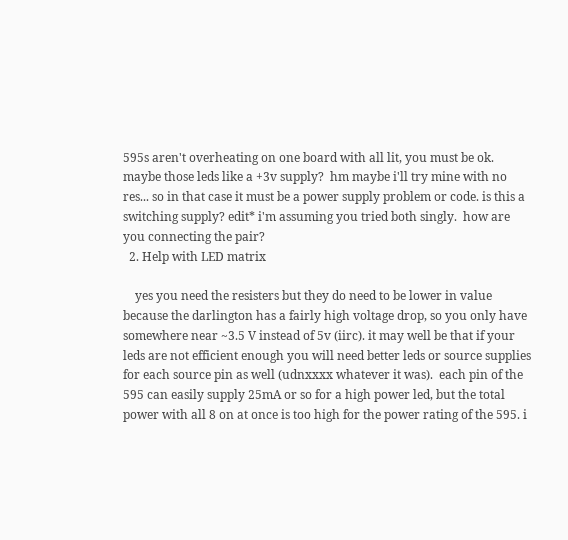595s aren't overheating on one board with all lit, you must be ok. maybe those leds like a +3v supply?  hm maybe i'll try mine with no res... so in that case it must be a power supply problem or code. is this a switching supply? edit* i'm assuming you tried both singly.  how are you connecting the pair?
  2. Help with LED matrix

    yes you need the resisters but they do need to be lower in value because the darlington has a fairly high voltage drop, so you only have somewhere near ~3.5 V instead of 5v (iirc). it may well be that if your leds are not efficient enough you will need better leds or source supplies for each source pin as well (udnxxxx whatever it was).  each pin of the 595 can easily supply 25mA or so for a high power led, but the total power with all 8 on at once is too high for the power rating of the 595. i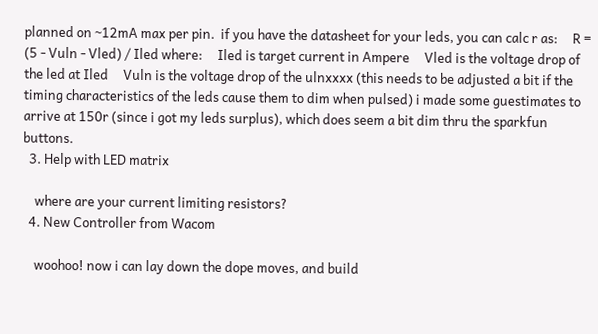planned on ~12mA max per pin.  if you have the datasheet for your leds, you can calc r as:     R = (5 - Vuln - Vled) / Iled where:     Iled is target current in Ampere     Vled is the voltage drop of the led at Iled     Vuln is the voltage drop of the ulnxxxx (this needs to be adjusted a bit if the timing characteristics of the leds cause them to dim when pulsed) i made some guestimates to arrive at 150r (since i got my leds surplus), which does seem a bit dim thru the sparkfun buttons.
  3. Help with LED matrix

    where are your current limiting resistors?
  4. New Controller from Wacom

    woohoo! now i can lay down the dope moves, and build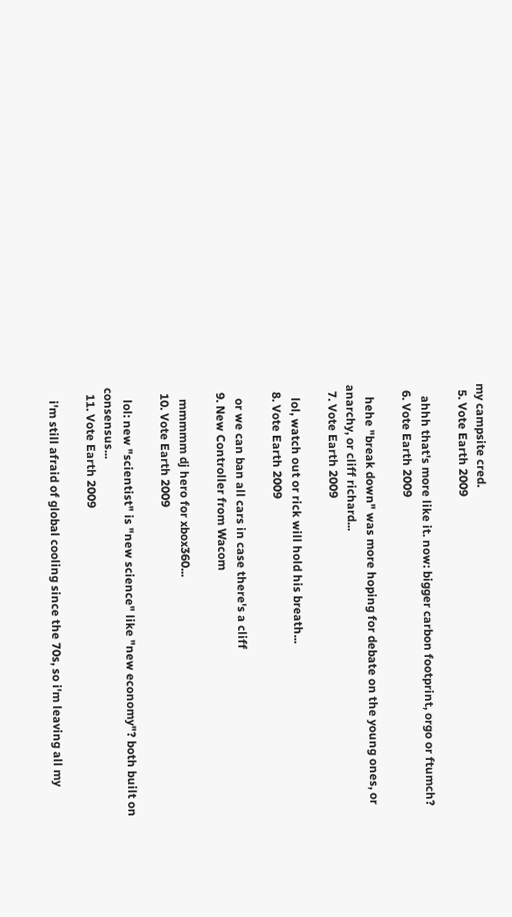my campsite cred.
  5. Vote Earth 2009

    ahhh that's more like it. now: bigger carbon footprint, orgo or ftumch?
  6. Vote Earth 2009

    hehe "break down" was more hoping for debate on the young ones, or anarchy, or cliff richard...
  7. Vote Earth 2009

    lol, watch out or rick will hold his breath...
  8. Vote Earth 2009

    or we can ban all cars in case there's a cliff
  9. New Controller from Wacom

    mmmmm dj hero for xbox360...
  10. Vote Earth 2009

    lol: new "scientist" is "new science" like "new economy"? both built on consensus...
  11. Vote Earth 2009

    i'm still afraid of global cooling since the 70s, so i'm leaving all my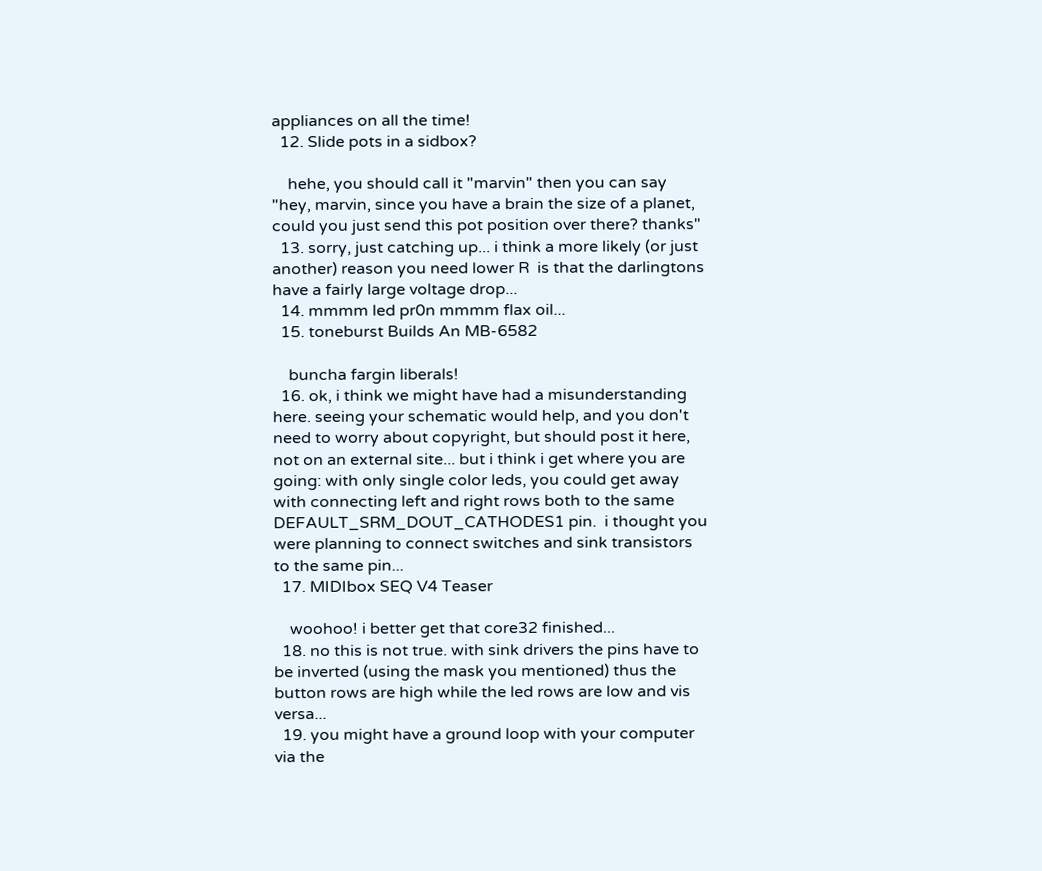appliances on all the time!
  12. Slide pots in a sidbox?

    hehe, you should call it "marvin" then you can say "hey, marvin, since you have a brain the size of a planet, could you just send this pot position over there? thanks"
  13. sorry, just catching up... i think a more likely (or just another) reason you need lower R  is that the darlingtons have a fairly large voltage drop...
  14. mmmm led pr0n mmmm flax oil...
  15. toneburst Builds An MB-6582

    buncha fargin liberals!
  16. ok, i think we might have had a misunderstanding here. seeing your schematic would help, and you don't need to worry about copyright, but should post it here, not on an external site... but i think i get where you are going: with only single color leds, you could get away with connecting left and right rows both to the same DEFAULT_SRM_DOUT_CATHODES1 pin.  i thought you were planning to connect switches and sink transistors to the same pin...
  17. MIDIbox SEQ V4 Teaser

    woohoo! i better get that core32 finished...
  18. no this is not true. with sink drivers the pins have to be inverted (using the mask you mentioned) thus the button rows are high while the led rows are low and vis versa...
  19. you might have a ground loop with your computer via the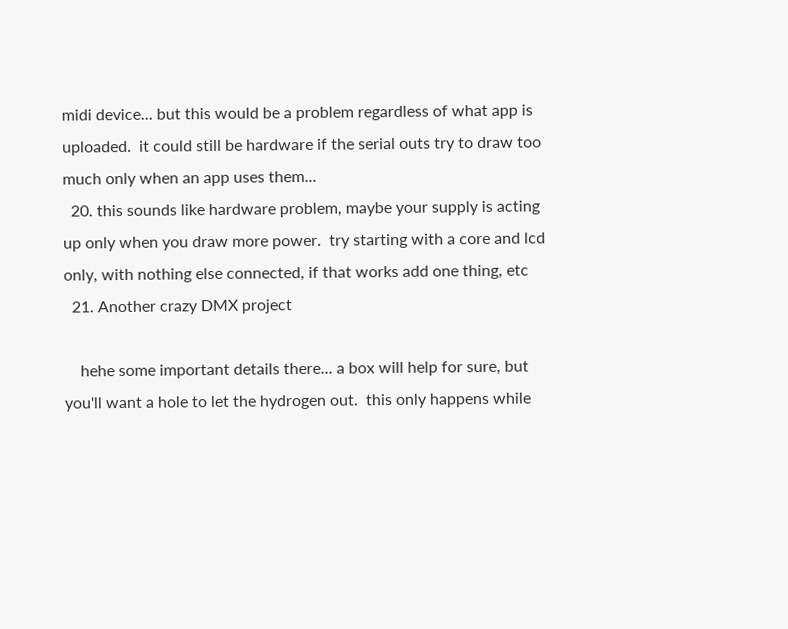midi device... but this would be a problem regardless of what app is uploaded.  it could still be hardware if the serial outs try to draw too much only when an app uses them...
  20. this sounds like hardware problem, maybe your supply is acting up only when you draw more power.  try starting with a core and lcd only, with nothing else connected, if that works add one thing, etc
  21. Another crazy DMX project

    hehe some important details there... a box will help for sure, but you'll want a hole to let the hydrogen out.  this only happens while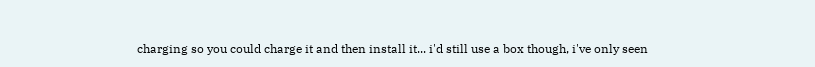charging so you could charge it and then install it... i'd still use a box though, i've only seen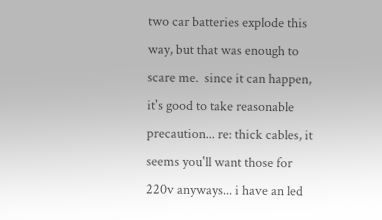two car batteries explode this way, but that was enough to scare me.  since it can happen, it's good to take reasonable precaution... re: thick cables, it seems you'll want those for 220v anyways... i have an led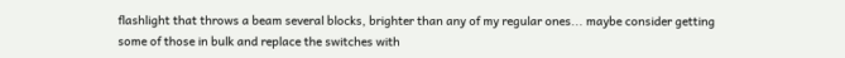flashlight that throws a beam several blocks, brighter than any of my regular ones... maybe consider getting some of those in bulk and replace the switches with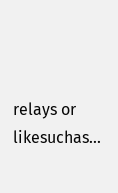relays or likesuchas...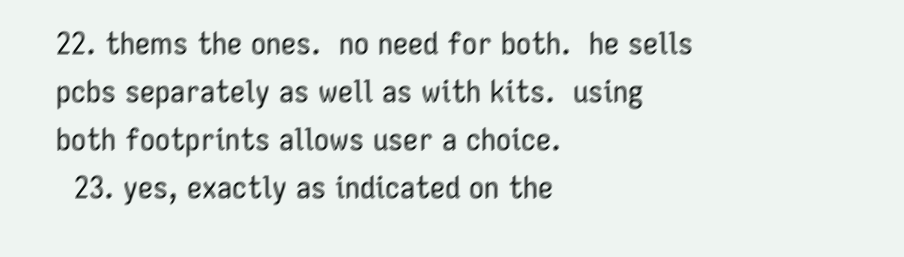22. thems the ones.  no need for both.  he sells pcbs separately as well as with kits.  using both footprints allows user a choice.
  23. yes, exactly as indicated on the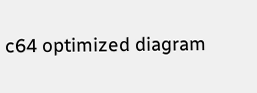c64 optimized diagram